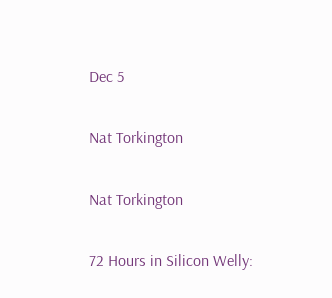Dec 5

Nat Torkington

Nat Torkington

72 Hours in Silicon Welly: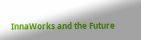InnaWorks and the Future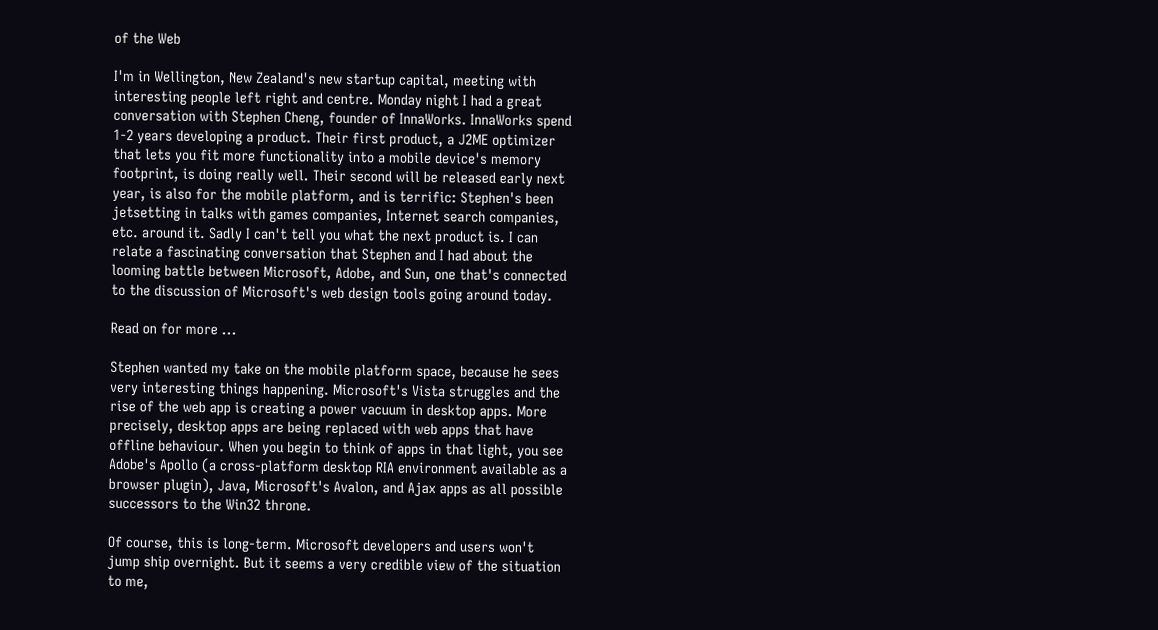of the Web

I'm in Wellington, New Zealand's new startup capital, meeting with interesting people left right and centre. Monday night I had a great conversation with Stephen Cheng, founder of InnaWorks. InnaWorks spend 1-2 years developing a product. Their first product, a J2ME optimizer that lets you fit more functionality into a mobile device's memory footprint, is doing really well. Their second will be released early next year, is also for the mobile platform, and is terrific: Stephen's been jetsetting in talks with games companies, Internet search companies, etc. around it. Sadly I can't tell you what the next product is. I can relate a fascinating conversation that Stephen and I had about the looming battle between Microsoft, Adobe, and Sun, one that's connected to the discussion of Microsoft's web design tools going around today.

Read on for more ...

Stephen wanted my take on the mobile platform space, because he sees very interesting things happening. Microsoft's Vista struggles and the rise of the web app is creating a power vacuum in desktop apps. More precisely, desktop apps are being replaced with web apps that have offline behaviour. When you begin to think of apps in that light, you see Adobe's Apollo (a cross-platform desktop RIA environment available as a browser plugin), Java, Microsoft's Avalon, and Ajax apps as all possible successors to the Win32 throne.

Of course, this is long-term. Microsoft developers and users won't jump ship overnight. But it seems a very credible view of the situation to me,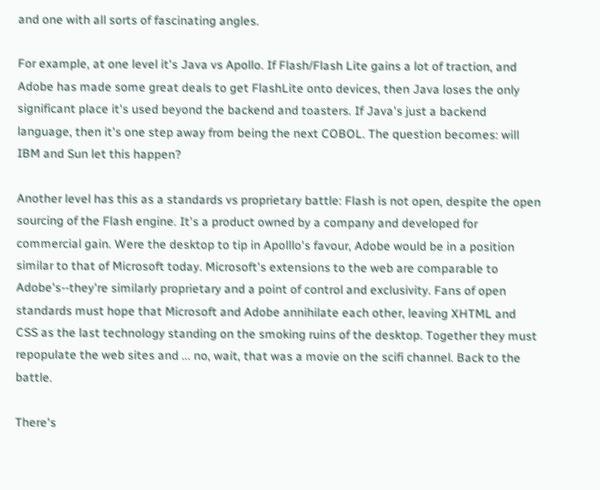and one with all sorts of fascinating angles.

For example, at one level it's Java vs Apollo. If Flash/Flash Lite gains a lot of traction, and Adobe has made some great deals to get FlashLite onto devices, then Java loses the only significant place it's used beyond the backend and toasters. If Java's just a backend language, then it's one step away from being the next COBOL. The question becomes: will IBM and Sun let this happen?

Another level has this as a standards vs proprietary battle: Flash is not open, despite the open sourcing of the Flash engine. It's a product owned by a company and developed for commercial gain. Were the desktop to tip in Apolllo's favour, Adobe would be in a position similar to that of Microsoft today. Microsoft's extensions to the web are comparable to Adobe's--they're similarly proprietary and a point of control and exclusivity. Fans of open standards must hope that Microsoft and Adobe annihilate each other, leaving XHTML and CSS as the last technology standing on the smoking ruins of the desktop. Together they must repopulate the web sites and ... no, wait, that was a movie on the scifi channel. Back to the battle.

There's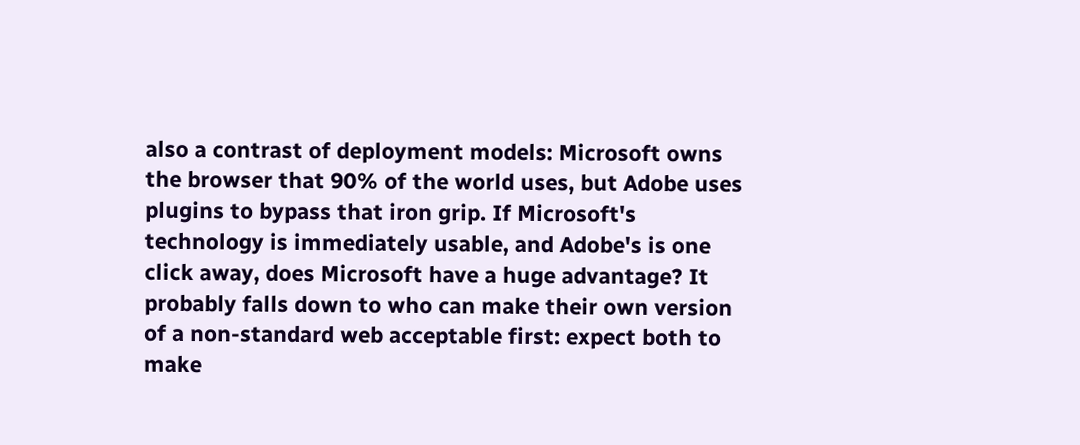also a contrast of deployment models: Microsoft owns the browser that 90% of the world uses, but Adobe uses plugins to bypass that iron grip. If Microsoft's technology is immediately usable, and Adobe's is one click away, does Microsoft have a huge advantage? It probably falls down to who can make their own version of a non-standard web acceptable first: expect both to make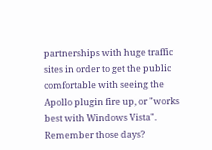partnerships with huge traffic sites in order to get the public comfortable with seeing the Apollo plugin fire up, or "works best with Windows Vista". Remember those days?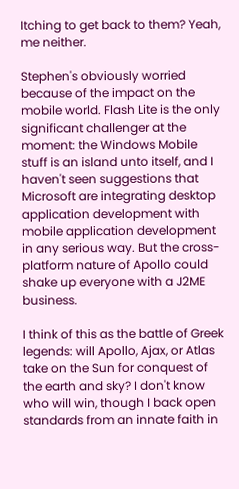Itching to get back to them? Yeah, me neither.

Stephen's obviously worried because of the impact on the mobile world. Flash Lite is the only significant challenger at the moment: the Windows Mobile stuff is an island unto itself, and I haven't seen suggestions that Microsoft are integrating desktop application development with mobile application development in any serious way. But the cross-platform nature of Apollo could shake up everyone with a J2ME business.

I think of this as the battle of Greek legends: will Apollo, Ajax, or Atlas take on the Sun for conquest of the earth and sky? I don't know who will win, though I back open standards from an innate faith in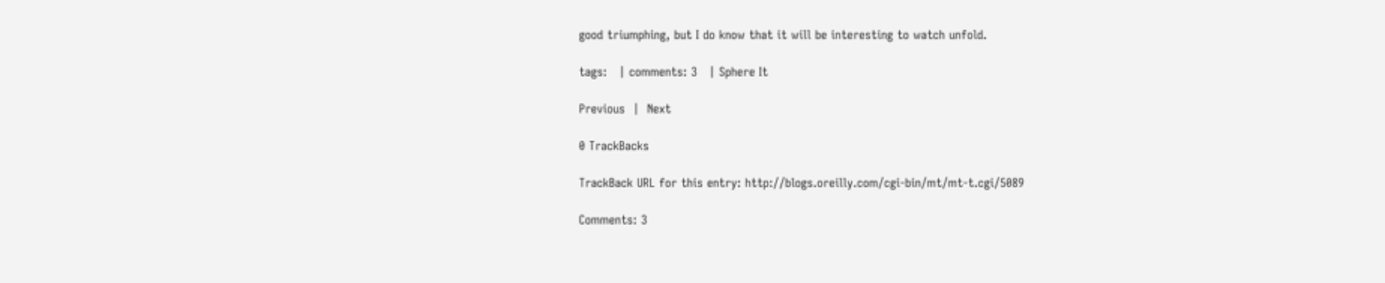good triumphing, but I do know that it will be interesting to watch unfold.

tags:   | comments: 3   | Sphere It

Previous  |  Next

0 TrackBacks

TrackBack URL for this entry: http://blogs.oreilly.com/cgi-bin/mt/mt-t.cgi/5089

Comments: 3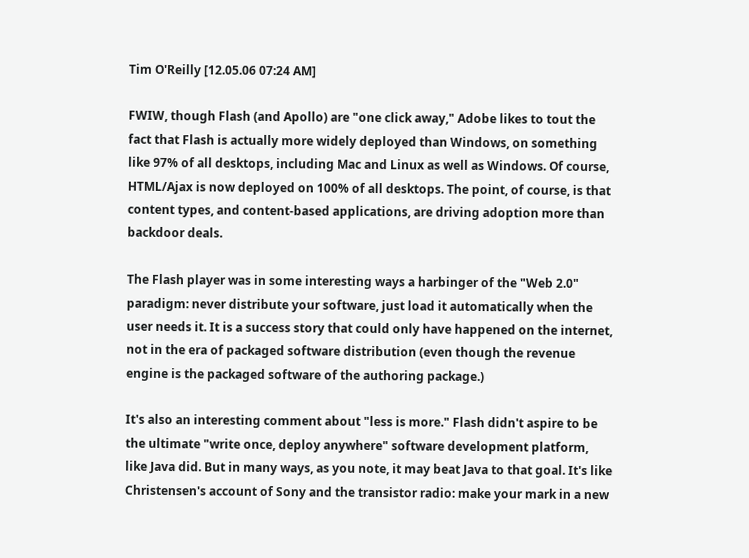Tim O'Reilly [12.05.06 07:24 AM]

FWIW, though Flash (and Apollo) are "one click away," Adobe likes to tout the fact that Flash is actually more widely deployed than Windows, on something like 97% of all desktops, including Mac and Linux as well as Windows. Of course, HTML/Ajax is now deployed on 100% of all desktops. The point, of course, is that content types, and content-based applications, are driving adoption more than backdoor deals.

The Flash player was in some interesting ways a harbinger of the "Web 2.0" paradigm: never distribute your software, just load it automatically when the user needs it. It is a success story that could only have happened on the internet, not in the era of packaged software distribution (even though the revenue engine is the packaged software of the authoring package.)

It's also an interesting comment about "less is more." Flash didn't aspire to be the ultimate "write once, deploy anywhere" software development platform, like Java did. But in many ways, as you note, it may beat Java to that goal. It's like Christensen's account of Sony and the transistor radio: make your mark in a new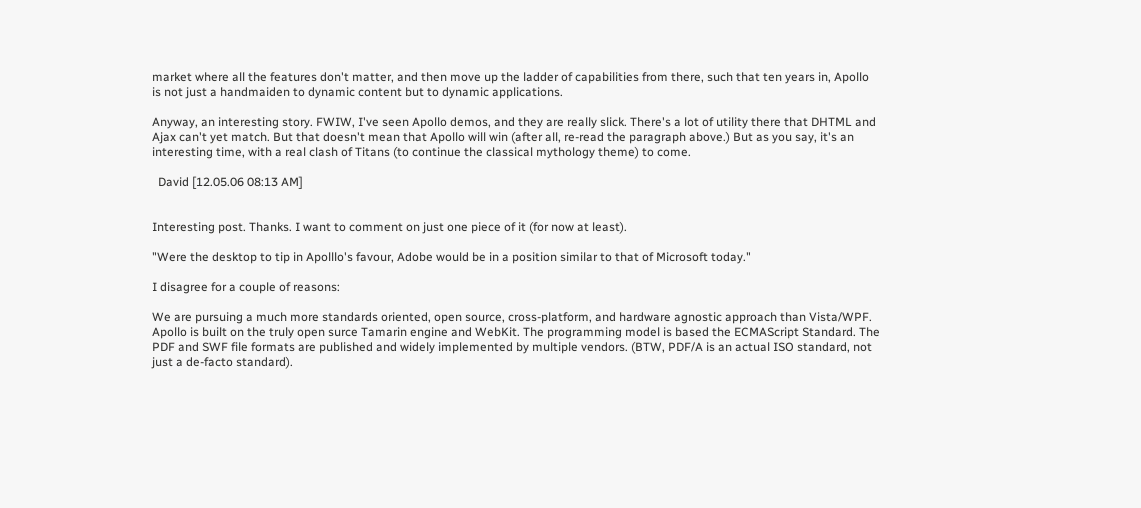market where all the features don't matter, and then move up the ladder of capabilities from there, such that ten years in, Apollo is not just a handmaiden to dynamic content but to dynamic applications.

Anyway, an interesting story. FWIW, I've seen Apollo demos, and they are really slick. There's a lot of utility there that DHTML and Ajax can't yet match. But that doesn't mean that Apollo will win (after all, re-read the paragraph above.) But as you say, it's an interesting time, with a real clash of Titans (to continue the classical mythology theme) to come.

  David [12.05.06 08:13 AM]


Interesting post. Thanks. I want to comment on just one piece of it (for now at least).

"Were the desktop to tip in Apolllo's favour, Adobe would be in a position similar to that of Microsoft today."

I disagree for a couple of reasons:

We are pursuing a much more standards oriented, open source, cross-platform, and hardware agnostic approach than Vista/WPF. Apollo is built on the truly open surce Tamarin engine and WebKit. The programming model is based the ECMAScript Standard. The PDF and SWF file formats are published and widely implemented by multiple vendors. (BTW, PDF/A is an actual ISO standard, not just a de-facto standard).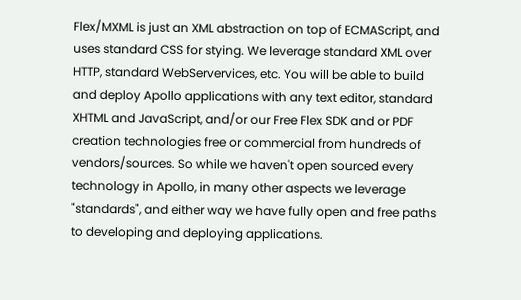Flex/MXML is just an XML abstraction on top of ECMAScript, and uses standard CSS for stying. We leverage standard XML over HTTP, standard WebServervices, etc. You will be able to build and deploy Apollo applications with any text editor, standard XHTML and JavaScript, and/or our Free Flex SDK and or PDF creation technologies free or commercial from hundreds of vendors/sources. So while we haven't open sourced every technology in Apollo, in many other aspects we leverage "standards", and either way we have fully open and free paths to developing and deploying applications.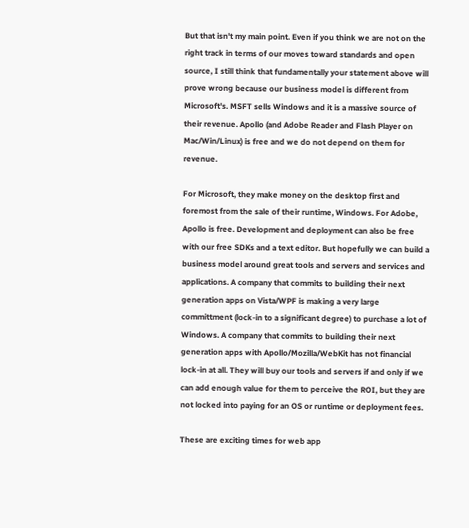But that isn't my main point. Even if you think we are not on the right track in terms of our moves toward standards and open source, I still think that fundamentally your statement above will prove wrong because our business model is different from Microsoft's. MSFT sells Windows and it is a massive source of their revenue. Apollo (and Adobe Reader and Flash Player on Mac/Win/Linux) is free and we do not depend on them for revenue.

For Microsoft, they make money on the desktop first and foremost from the sale of their runtime, Windows. For Adobe, Apollo is free. Development and deployment can also be free with our free SDKs and a text editor. But hopefully we can build a business model around great tools and servers and services and applications. A company that commits to building their next generation apps on Vista/WPF is making a very large committment (lock-in to a significant degree) to purchase a lot of Windows. A company that commits to building their next generation apps with Apollo/Mozilla/WebKit has not financial lock-in at all. They will buy our tools and servers if and only if we can add enough value for them to perceive the ROI, but they are not locked into paying for an OS or runtime or deployment fees.

These are exciting times for web app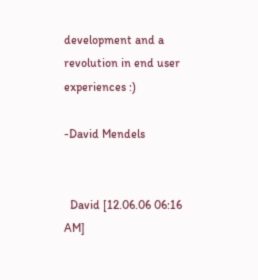development and a revolution in end user experiences :)

-David Mendels


  David [12.06.06 06:16 AM]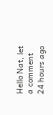Hello Nat, let a comment 24 hours ago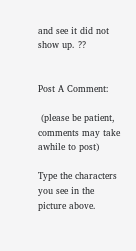and see it did not show up. ??


Post A Comment:

 (please be patient, comments may take awhile to post)

Type the characters you see in the picture above.